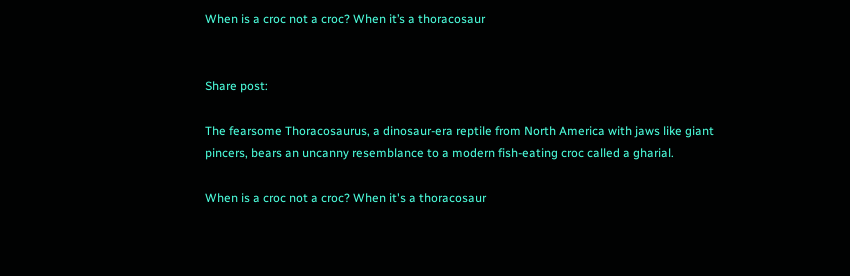When is a croc not a croc? When it’s a thoracosaur


Share post:

The fearsome Thoracosaurus, a dinosaur-era reptile from North America with jaws like giant pincers, bears an uncanny resemblance to a modern fish-eating croc called a gharial.

When is a croc not a croc? When it's a thoracosaur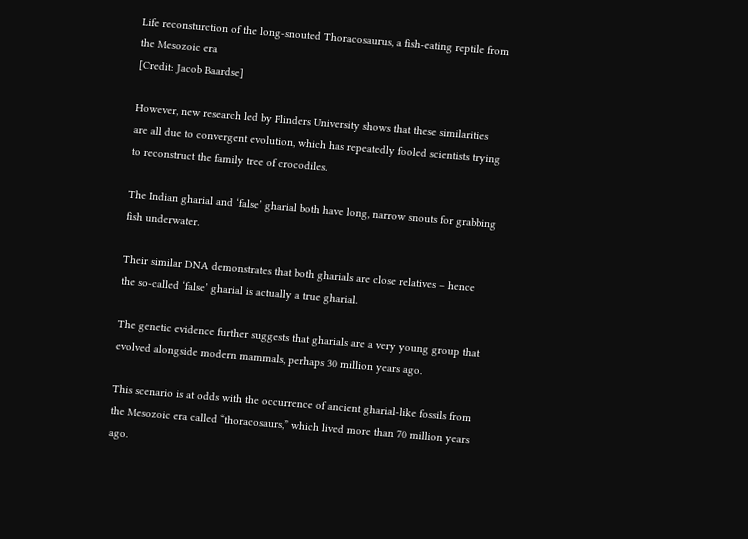Life reconsturction of the long-snouted Thoracosaurus, a fish-eating reptile from the Mesozoic era
[Credit: Jacob Baardse]

However, new research led by Flinders University shows that these similarities are all due to convergent evolution, which has repeatedly fooled scientists trying to reconstruct the family tree of crocodiles.

The Indian gharial and ‘false’ gharial both have long, narrow snouts for grabbing fish underwater.

Their similar DNA demonstrates that both gharials are close relatives – hence the so-called ‘false’ gharial is actually a true gharial.

The genetic evidence further suggests that gharials are a very young group that evolved alongside modern mammals, perhaps 30 million years ago.

This scenario is at odds with the occurrence of ancient gharial-like fossils from the Mesozoic era called “thoracosaurs,” which lived more than 70 million years ago.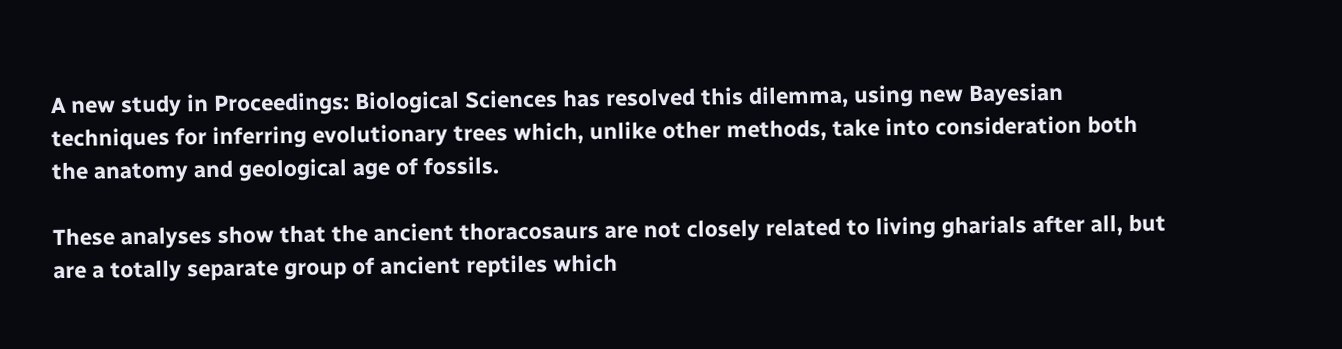A new study in Proceedings: Biological Sciences has resolved this dilemma, using new Bayesian techniques for inferring evolutionary trees which, unlike other methods, take into consideration both the anatomy and geological age of fossils.

These analyses show that the ancient thoracosaurs are not closely related to living gharials after all, but are a totally separate group of ancient reptiles which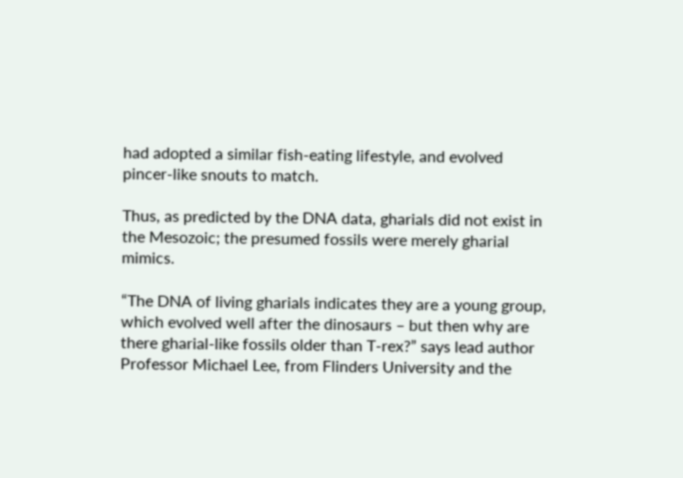had adopted a similar fish-eating lifestyle, and evolved pincer-like snouts to match.

Thus, as predicted by the DNA data, gharials did not exist in the Mesozoic; the presumed fossils were merely gharial mimics.

“The DNA of living gharials indicates they are a young group, which evolved well after the dinosaurs – but then why are there gharial-like fossils older than T-rex?” says lead author Professor Michael Lee, from Flinders University and the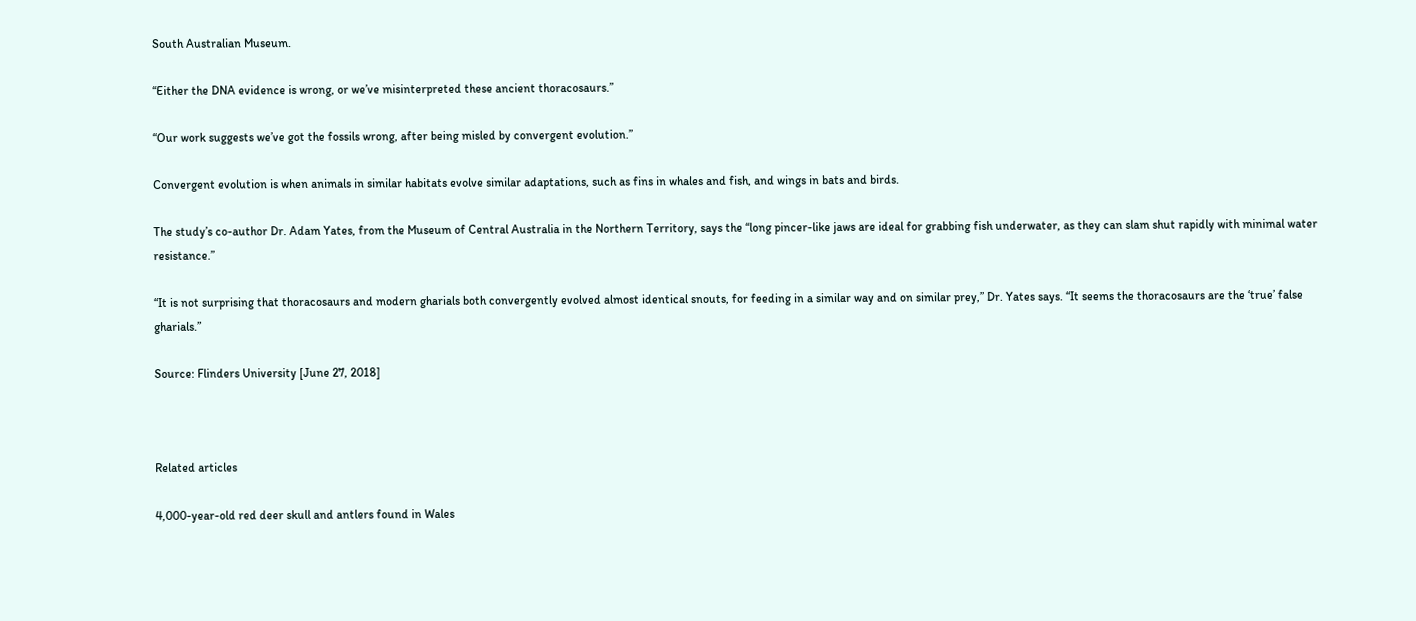South Australian Museum.

“Either the DNA evidence is wrong, or we’ve misinterpreted these ancient thoracosaurs.”

“Our work suggests we’ve got the fossils wrong, after being misled by convergent evolution.”

Convergent evolution is when animals in similar habitats evolve similar adaptations, such as fins in whales and fish, and wings in bats and birds.

The study’s co-author Dr. Adam Yates, from the Museum of Central Australia in the Northern Territory, says the “long pincer-like jaws are ideal for grabbing fish underwater, as they can slam shut rapidly with minimal water resistance.”

“It is not surprising that thoracosaurs and modern gharials both convergently evolved almost identical snouts, for feeding in a similar way and on similar prey,” Dr. Yates says. “It seems the thoracosaurs are the ‘true’ false gharials.”

Source: Flinders University [June 27, 2018]



Related articles

4,000-year-old red deer skull and antlers found in Wales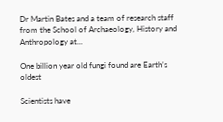Dr Martin Bates and a team of research staff from the School of Archaeology, History and Anthropology at...

One billion year old fungi found are Earth’s oldest

Scientists have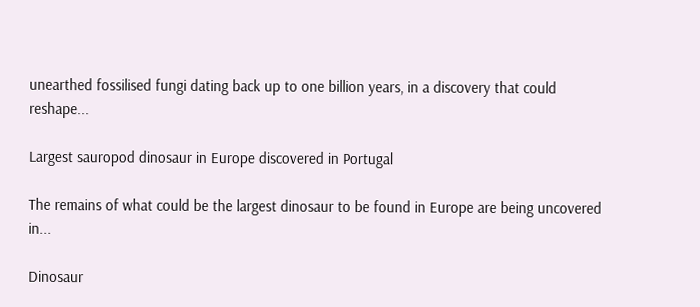unearthed fossilised fungi dating back up to one billion years, in a discovery that could reshape...

Largest sauropod dinosaur in Europe discovered in Portugal

The remains of what could be the largest dinosaur to be found in Europe are being uncovered in...

Dinosaur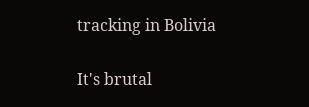tracking in Bolivia

It's brutal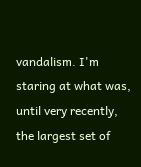vandalism. I'm staring at what was, until very recently, the largest set of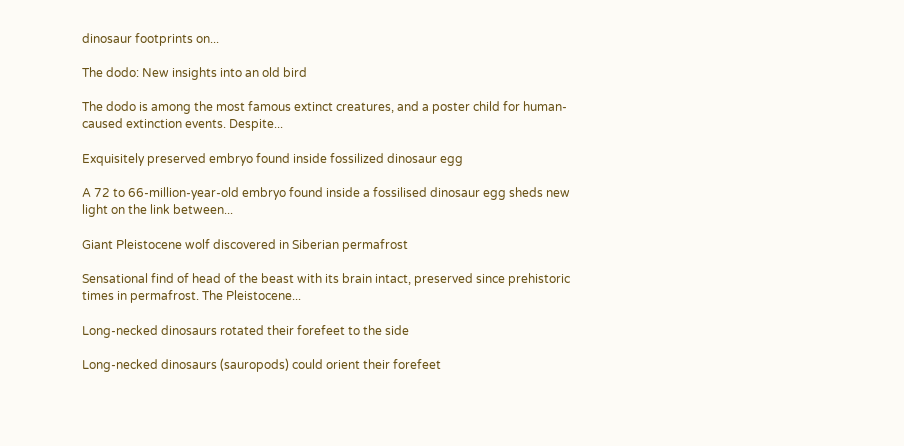dinosaur footprints on...

The dodo: New insights into an old bird

The dodo is among the most famous extinct creatures, and a poster child for human-caused extinction events. Despite...

Exquisitely preserved embryo found inside fossilized dinosaur egg

A 72 to 66-million-year-old embryo found inside a fossilised dinosaur egg sheds new light on the link between...

Giant Pleistocene wolf discovered in Siberian permafrost

Sensational find of head of the beast with its brain intact, preserved since prehistoric times in permafrost. The Pleistocene...

Long-necked dinosaurs rotated their forefeet to the side

Long-necked dinosaurs (sauropods) could orient their forefeet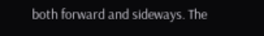both forward and sideways. The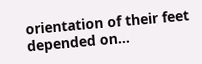orientation of their feet depended on...